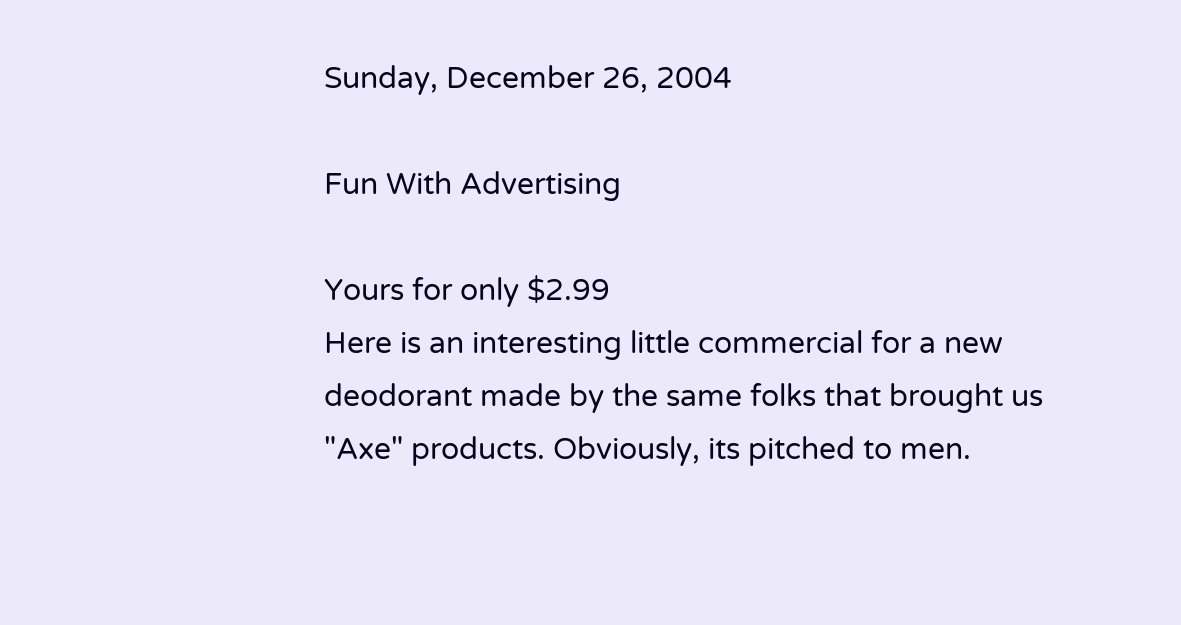Sunday, December 26, 2004

Fun With Advertising

Yours for only $2.99
Here is an interesting little commercial for a new deodorant made by the same folks that brought us "Axe" products. Obviously, its pitched to men.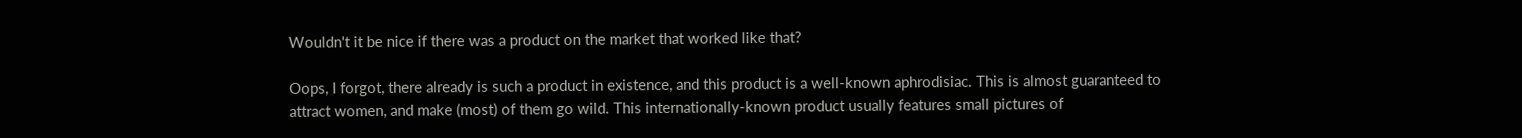Wouldn't it be nice if there was a product on the market that worked like that?

Oops, I forgot, there already is such a product in existence, and this product is a well-known aphrodisiac. This is almost guaranteed to attract women, and make (most) of them go wild. This internationally-known product usually features small pictures of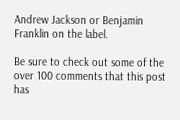Andrew Jackson or Benjamin Franklin on the label.

Be sure to check out some of the over 100 comments that this post has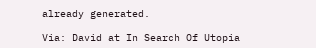already generated.

Via: David at In Search Of Utopia